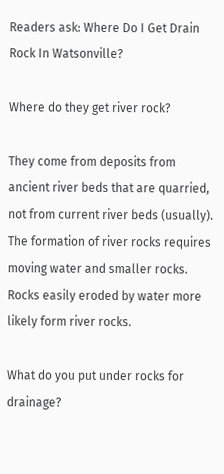Readers ask: Where Do I Get Drain Rock In Watsonville?

Where do they get river rock?

They come from deposits from ancient river beds that are quarried, not from current river beds (usually). The formation of river rocks requires moving water and smaller rocks. Rocks easily eroded by water more likely form river rocks.

What do you put under rocks for drainage?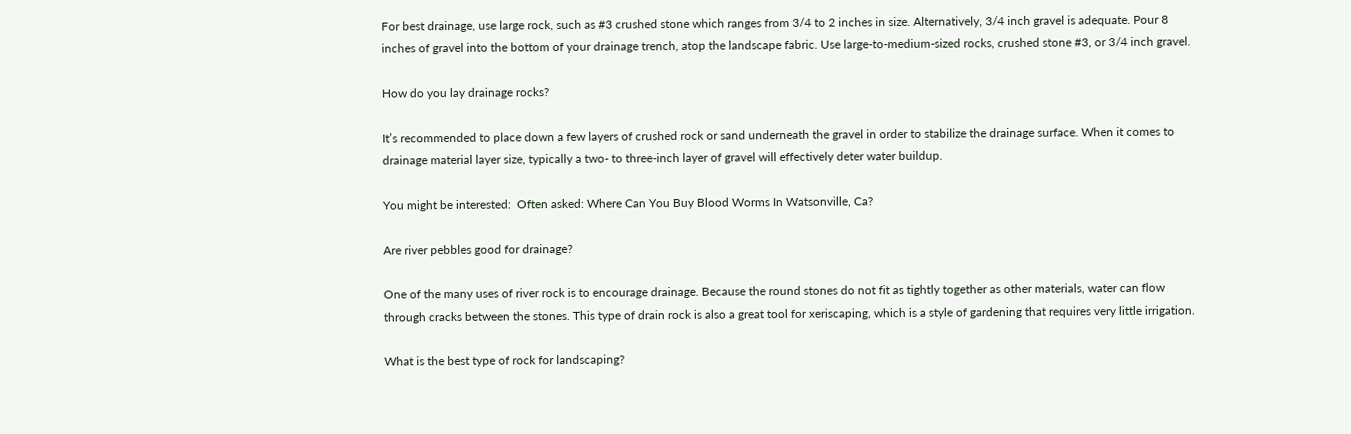For best drainage, use large rock, such as #3 crushed stone which ranges from 3/4 to 2 inches in size. Alternatively, 3/4 inch gravel is adequate. Pour 8 inches of gravel into the bottom of your drainage trench, atop the landscape fabric. Use large-to-medium-sized rocks, crushed stone #3, or 3/4 inch gravel.

How do you lay drainage rocks?

It’s recommended to place down a few layers of crushed rock or sand underneath the gravel in order to stabilize the drainage surface. When it comes to drainage material layer size, typically a two- to three-inch layer of gravel will effectively deter water buildup.

You might be interested:  Often asked: Where Can You Buy Blood Worms In Watsonville, Ca?

Are river pebbles good for drainage?

One of the many uses of river rock is to encourage drainage. Because the round stones do not fit as tightly together as other materials, water can flow through cracks between the stones. This type of drain rock is also a great tool for xeriscaping, which is a style of gardening that requires very little irrigation.

What is the best type of rock for landscaping?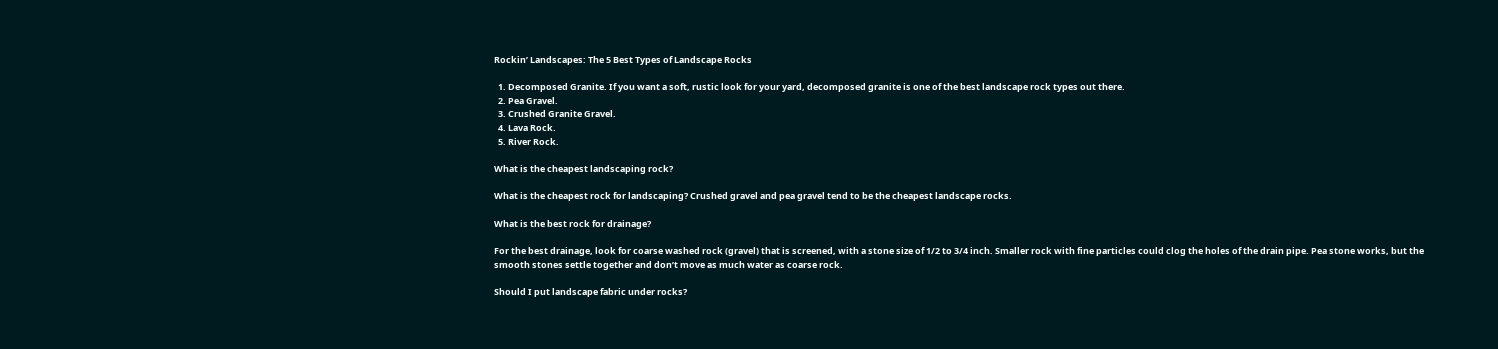Rockin’ Landscapes: The 5 Best Types of Landscape Rocks

  1. Decomposed Granite. If you want a soft, rustic look for your yard, decomposed granite is one of the best landscape rock types out there.
  2. Pea Gravel.
  3. Crushed Granite Gravel.
  4. Lava Rock.
  5. River Rock.

What is the cheapest landscaping rock?

What is the cheapest rock for landscaping? Crushed gravel and pea gravel tend to be the cheapest landscape rocks.

What is the best rock for drainage?

For the best drainage, look for coarse washed rock (gravel) that is screened, with a stone size of 1/2 to 3/4 inch. Smaller rock with fine particles could clog the holes of the drain pipe. Pea stone works, but the smooth stones settle together and don’t move as much water as coarse rock.

Should I put landscape fabric under rocks?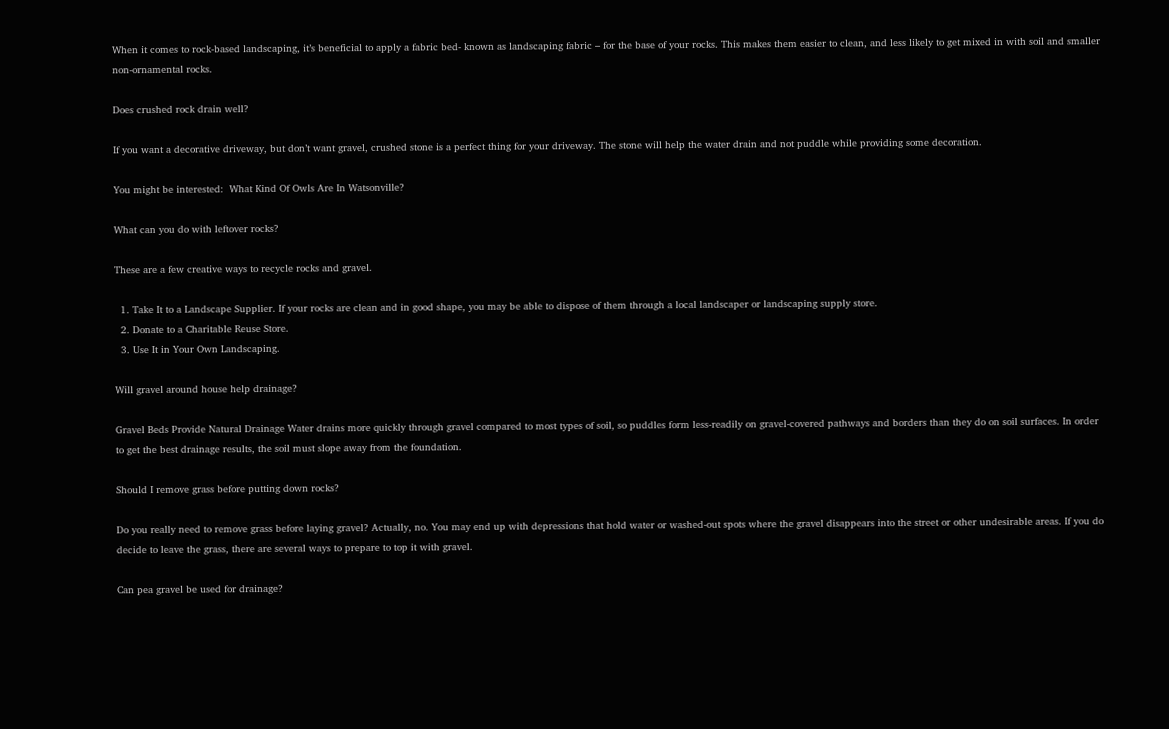When it comes to rock-based landscaping, it’s beneficial to apply a fabric bed- known as landscaping fabric – for the base of your rocks. This makes them easier to clean, and less likely to get mixed in with soil and smaller non-ornamental rocks.

Does crushed rock drain well?

If you want a decorative driveway, but don’t want gravel, crushed stone is a perfect thing for your driveway. The stone will help the water drain and not puddle while providing some decoration.

You might be interested:  What Kind Of Owls Are In Watsonville?

What can you do with leftover rocks?

These are a few creative ways to recycle rocks and gravel.

  1. Take It to a Landscape Supplier. If your rocks are clean and in good shape, you may be able to dispose of them through a local landscaper or landscaping supply store.
  2. Donate to a Charitable Reuse Store.
  3. Use It in Your Own Landscaping.

Will gravel around house help drainage?

Gravel Beds Provide Natural Drainage Water drains more quickly through gravel compared to most types of soil, so puddles form less-readily on gravel-covered pathways and borders than they do on soil surfaces. In order to get the best drainage results, the soil must slope away from the foundation.

Should I remove grass before putting down rocks?

Do you really need to remove grass before laying gravel? Actually, no. You may end up with depressions that hold water or washed-out spots where the gravel disappears into the street or other undesirable areas. If you do decide to leave the grass, there are several ways to prepare to top it with gravel.

Can pea gravel be used for drainage?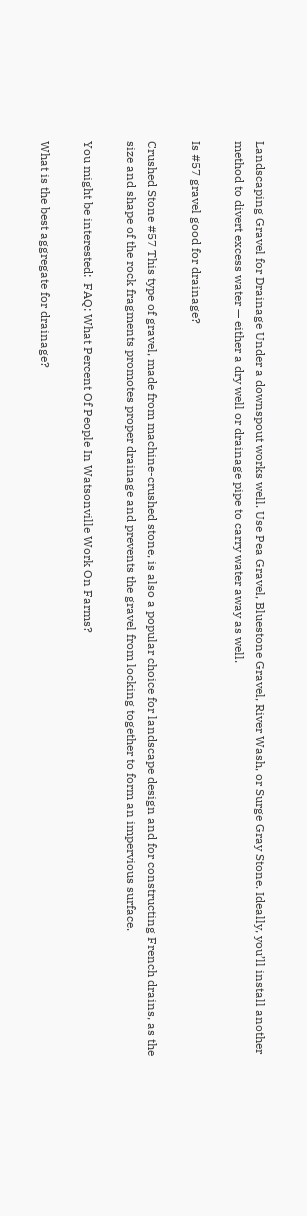Landscaping Gravel for Drainage Under a downspout works well. Use Pea Gravel, Bluestone Gravel, River Wash, or Surge Gray Stone. Ideally, you’ll install another method to divert excess water — either a dry well or drainage pipe to carry water away as well.

Is #57 gravel good for drainage?

Crushed Stone #57 This type of gravel, made from machine-crushed stone, is also a popular choice for landscape design and for constructing French drains, as the size and shape of the rock fragments promotes proper drainage and prevents the gravel from locking together to form an impervious surface.

You might be interested:  FAQ: What Percent Of People In Watsonville Work On Farms?

What is the best aggregate for drainage?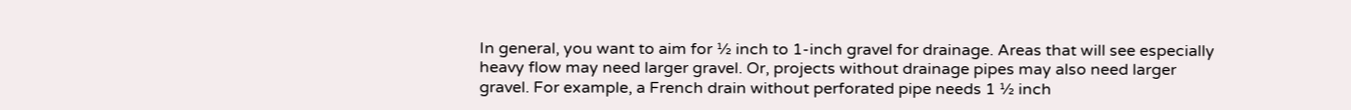In general, you want to aim for ½ inch to 1-inch gravel for drainage. Areas that will see especially heavy flow may need larger gravel. Or, projects without drainage pipes may also need larger gravel. For example, a French drain without perforated pipe needs 1 ½ inch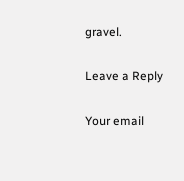gravel.

Leave a Reply

Your email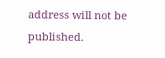address will not be published.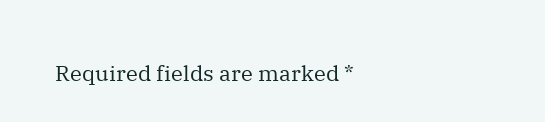Required fields are marked *